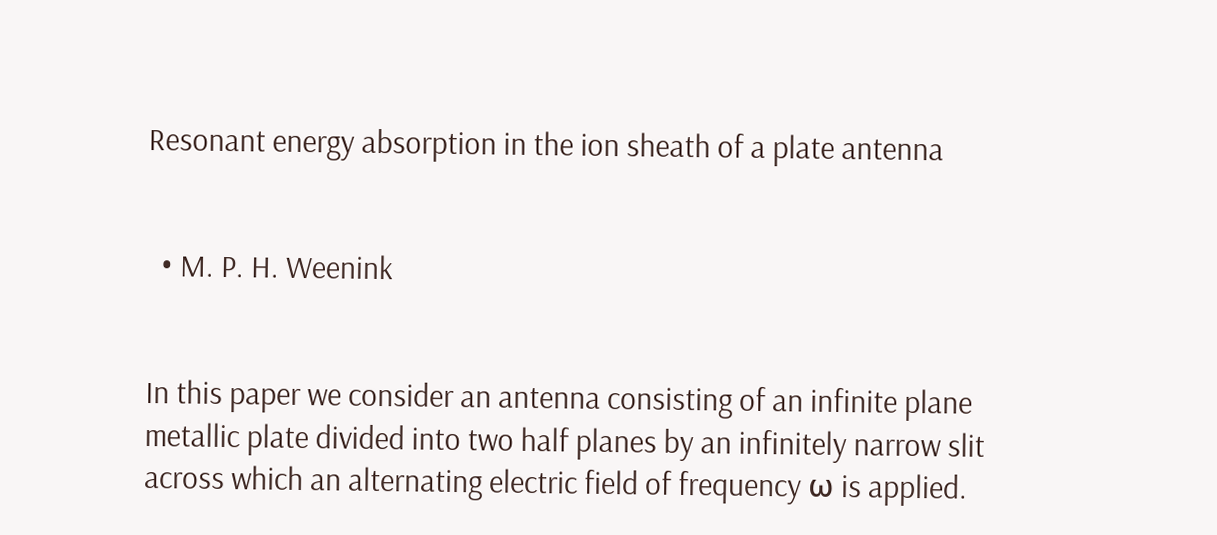Resonant energy absorption in the ion sheath of a plate antenna


  • M. P. H. Weenink


In this paper we consider an antenna consisting of an infinite plane metallic plate divided into two half planes by an infinitely narrow slit across which an alternating electric field of frequency ω is applied.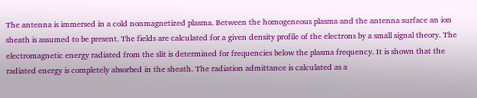The antenna is immersed in a cold nonmagnetized plasma. Between the homogeneous plasma and the antenna surface an ion sheath is assumed to be present. The fields are calculated for a given density profile of the electrons by a small signal theory. The electromagnetic energy radiated from the slit is determined for frequencies below the plasma frequency. It is shown that the radiated energy is completely absorbed in the sheath. The radiation admittance is calculated as a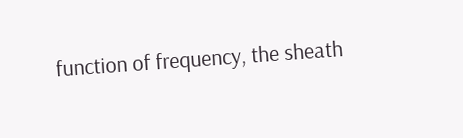function of frequency, the sheath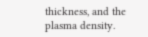thickness, and the plasma density.